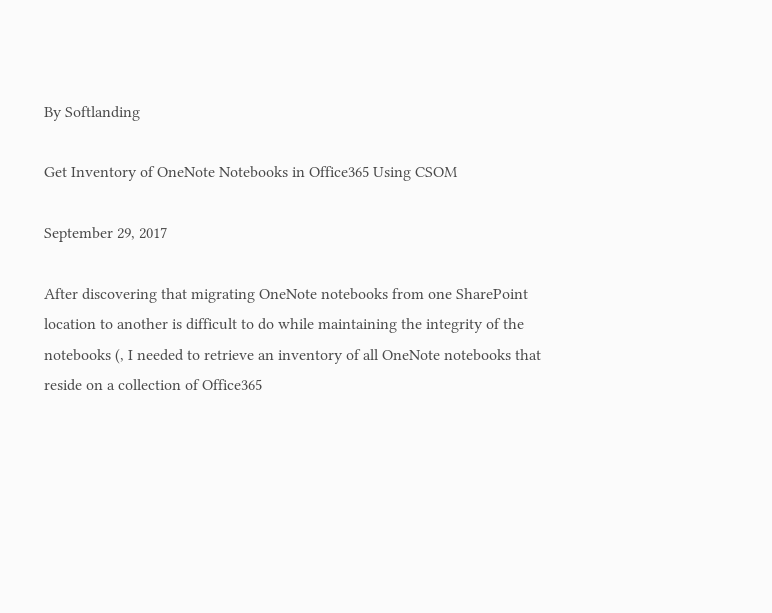By Softlanding

Get Inventory of OneNote Notebooks in Office365 Using CSOM

September 29, 2017

After discovering that migrating OneNote notebooks from one SharePoint location to another is difficult to do while maintaining the integrity of the notebooks (, I needed to retrieve an inventory of all OneNote notebooks that reside on a collection of Office365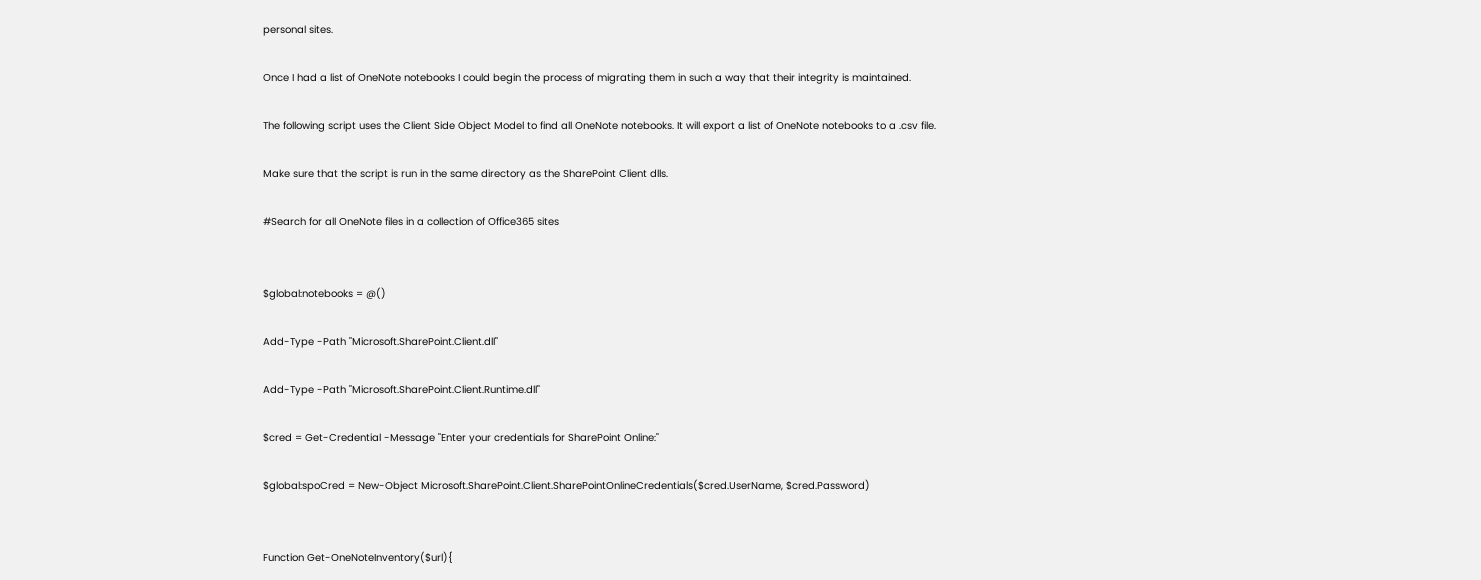personal sites.

Once I had a list of OneNote notebooks I could begin the process of migrating them in such a way that their integrity is maintained.

The following script uses the Client Side Object Model to find all OneNote notebooks. It will export a list of OneNote notebooks to a .csv file.

Make sure that the script is run in the same directory as the SharePoint Client dlls.

#Search for all OneNote files in a collection of Office365 sites


$global:notebooks = @()

Add-Type -Path "Microsoft.SharePoint.Client.dll"

Add-Type -Path "Microsoft.SharePoint.Client.Runtime.dll"

$cred = Get-Credential -Message "Enter your credentials for SharePoint Online:"

$global:spoCred = New-Object Microsoft.SharePoint.Client.SharePointOnlineCredentials($cred.UserName, $cred.Password)


Function Get-OneNoteInventory($url){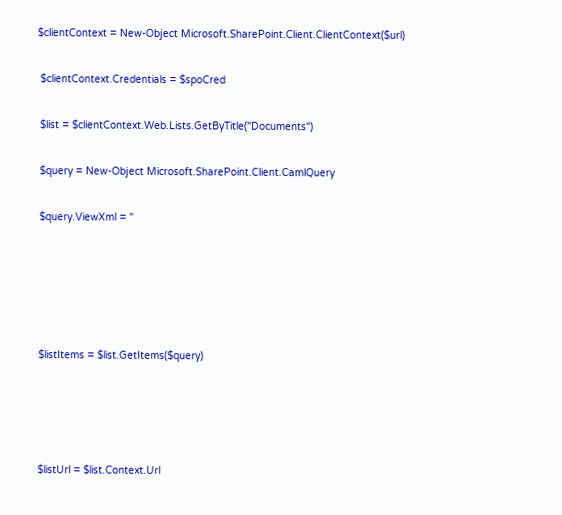$clientContext = New-Object Microsoft.SharePoint.Client.ClientContext($url)

 $clientContext.Credentials = $spoCred

 $list = $clientContext.Web.Lists.GetByTitle("Documents")

 $query = New-Object Microsoft.SharePoint.Client.CamlQuery

 $query.ViewXml = "





 $listItems = $list.GetItems($query)




 $listUrl = $list.Context.Url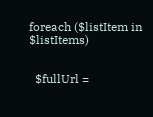foreach ($listItem in $listItems)


  $fullUrl =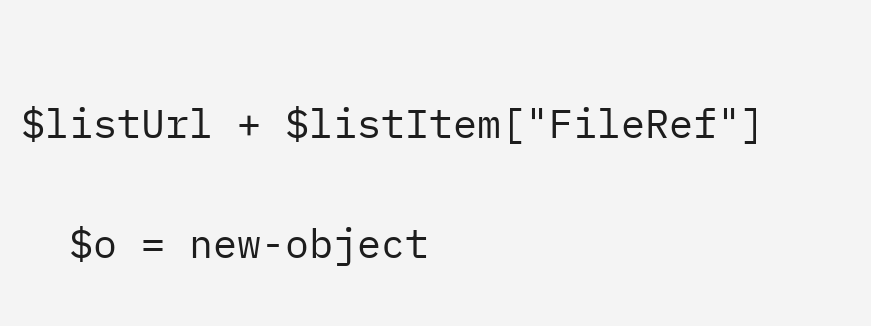$listUrl + $listItem["FileRef"]

  $o = new-object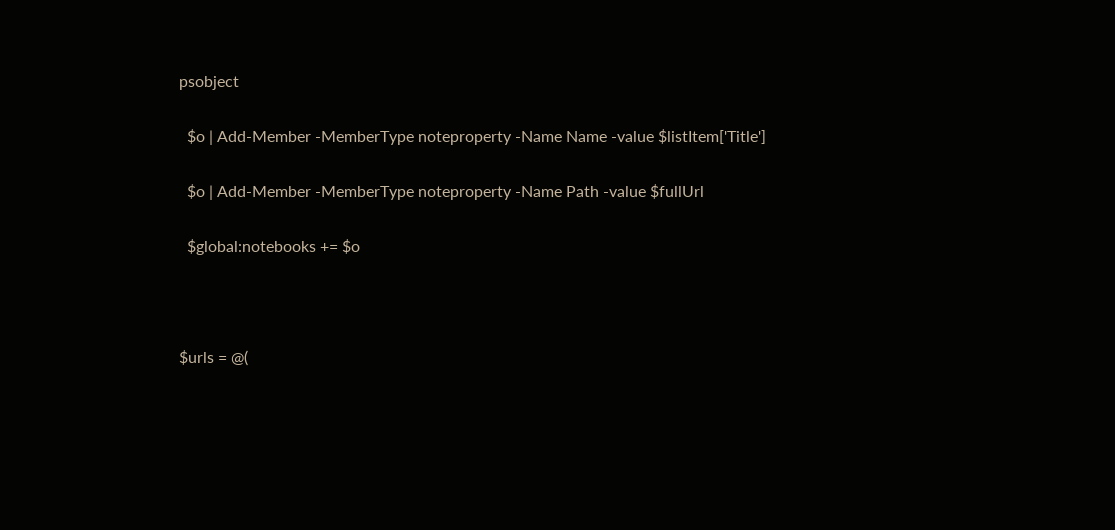psobject

  $o | Add-Member -MemberType noteproperty -Name Name -value $listItem['Title']

  $o | Add-Member -MemberType noteproperty -Name Path -value $fullUrl

  $global:notebooks += $o



$urls = @(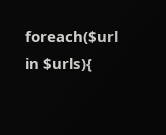foreach($url in $urls){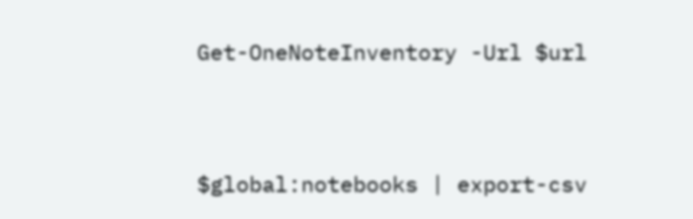Get-OneNoteInventory -Url $url


$global:notebooks | export-csv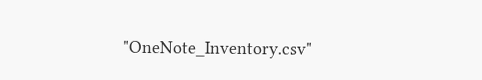"OneNote_Inventory.csv"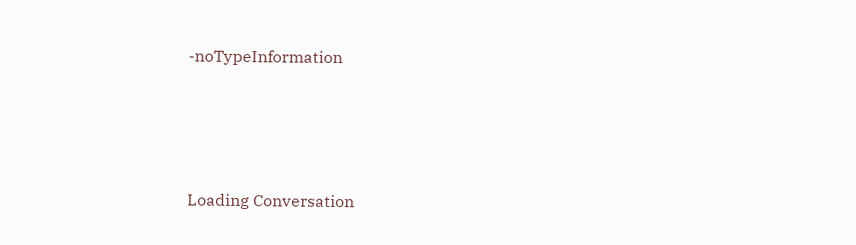-noTypeInformation




Loading Conversation